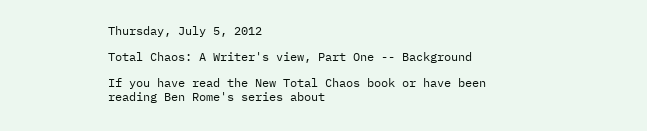Thursday, July 5, 2012

Total Chaos: A Writer's view, Part One -- Background

If you have read the New Total Chaos book or have been reading Ben Rome's series about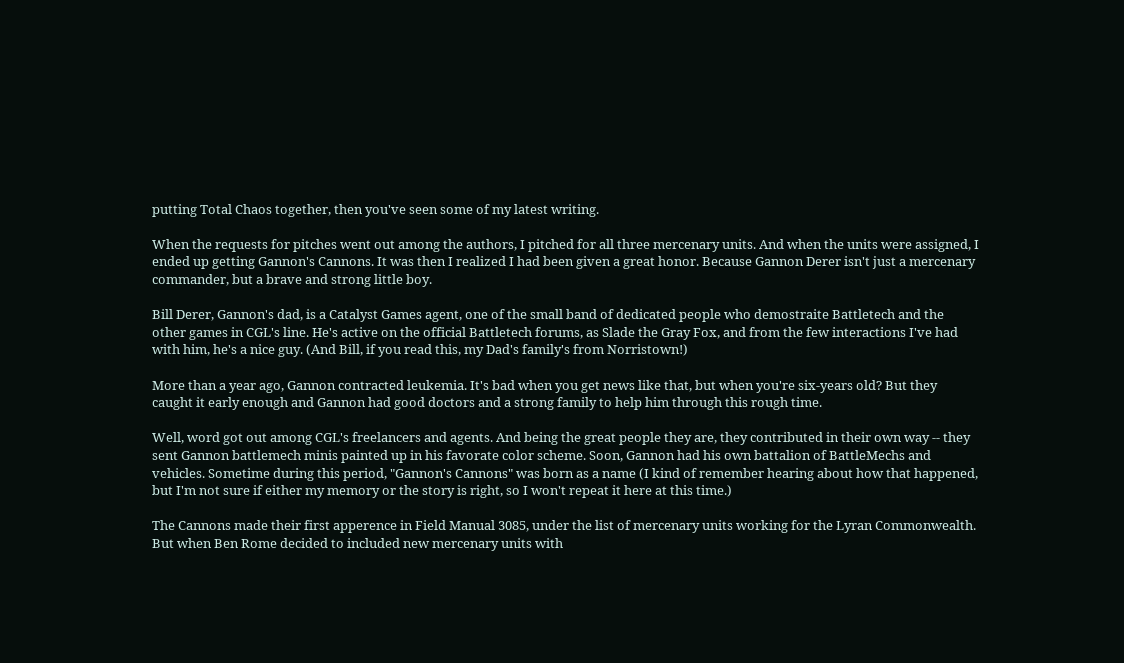putting Total Chaos together, then you've seen some of my latest writing.

When the requests for pitches went out among the authors, I pitched for all three mercenary units. And when the units were assigned, I ended up getting Gannon's Cannons. It was then I realized I had been given a great honor. Because Gannon Derer isn't just a mercenary commander, but a brave and strong little boy.

Bill Derer, Gannon's dad, is a Catalyst Games agent, one of the small band of dedicated people who demostraite Battletech and the other games in CGL's line. He's active on the official Battletech forums, as Slade the Gray Fox, and from the few interactions I've had with him, he's a nice guy. (And Bill, if you read this, my Dad's family's from Norristown!)

More than a year ago, Gannon contracted leukemia. It's bad when you get news like that, but when you're six-years old? But they caught it early enough and Gannon had good doctors and a strong family to help him through this rough time.

Well, word got out among CGL's freelancers and agents. And being the great people they are, they contributed in their own way -- they sent Gannon battlemech minis painted up in his favorate color scheme. Soon, Gannon had his own battalion of BattleMechs and vehicles. Sometime during this period, "Gannon's Cannons" was born as a name (I kind of remember hearing about how that happened, but I'm not sure if either my memory or the story is right, so I won't repeat it here at this time.)

The Cannons made their first apperence in Field Manual 3085, under the list of mercenary units working for the Lyran Commonwealth. But when Ben Rome decided to included new mercenary units with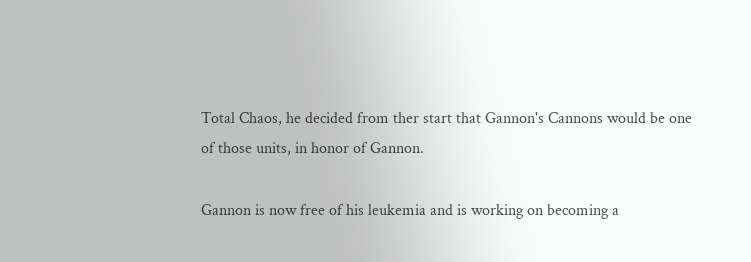Total Chaos, he decided from ther start that Gannon's Cannons would be one of those units, in honor of Gannon.

Gannon is now free of his leukemia and is working on becoming a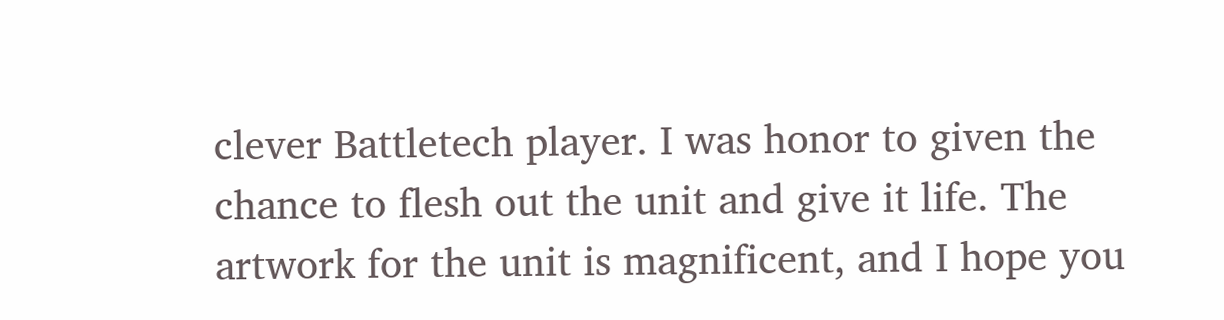clever Battletech player. I was honor to given the chance to flesh out the unit and give it life. The artwork for the unit is magnificent, and I hope you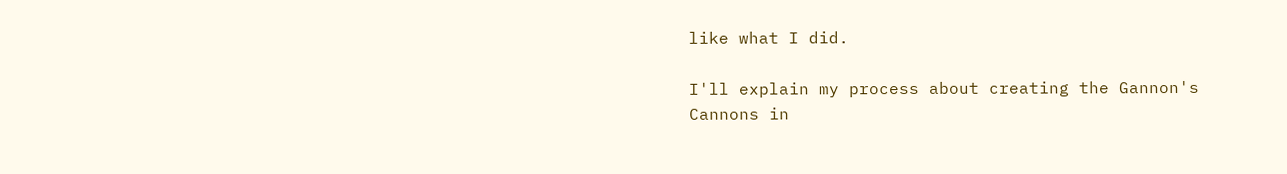like what I did.

I'll explain my process about creating the Gannon's Cannons in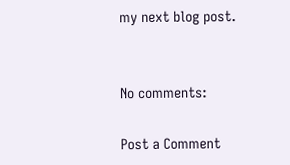my next blog post.


No comments:

Post a Comment